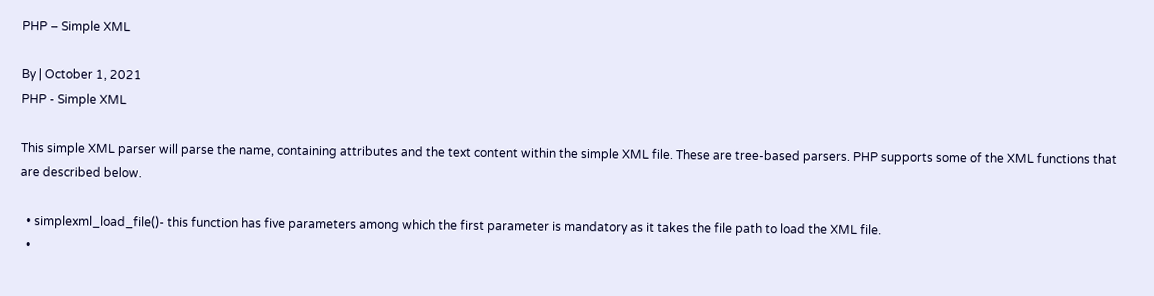PHP – Simple XML

By | October 1, 2021
PHP - Simple XML

This simple XML parser will parse the name, containing attributes and the text content within the simple XML file. These are tree-based parsers. PHP supports some of the XML functions that are described below.

  • simplexml_load_file()- this function has five parameters among which the first parameter is mandatory as it takes the file path to load the XML file.
  •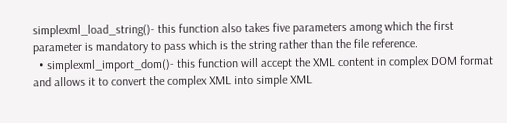simplexml_load_string()- this function also takes five parameters among which the first parameter is mandatory to pass which is the string rather than the file reference.
  • simplexml_import_dom()- this function will accept the XML content in complex DOM format and allows it to convert the complex XML into simple XML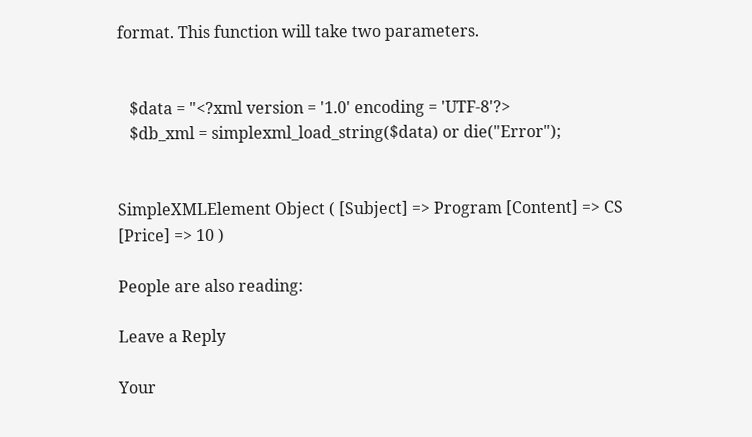format. This function will take two parameters.


   $data = "<?xml version = '1.0' encoding = 'UTF-8'?>
   $db_xml = simplexml_load_string($data) or die("Error");


SimpleXMLElement Object ( [Subject] => Program [Content] => CS [Price] => 10 )

People are also reading:

Leave a Reply

Your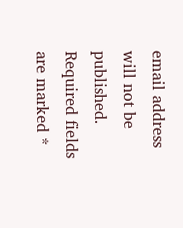email address will not be published. Required fields are marked *